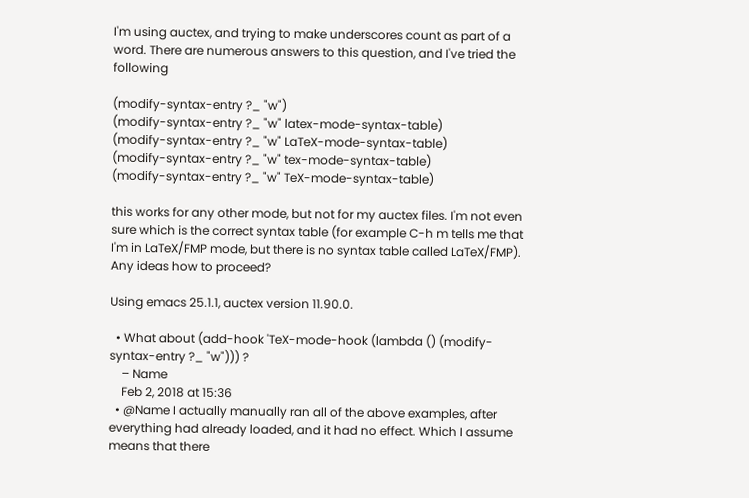I'm using auctex, and trying to make underscores count as part of a word. There are numerous answers to this question, and I've tried the following

(modify-syntax-entry ?_ "w")
(modify-syntax-entry ?_ "w" latex-mode-syntax-table)
(modify-syntax-entry ?_ "w" LaTeX-mode-syntax-table)
(modify-syntax-entry ?_ "w" tex-mode-syntax-table)
(modify-syntax-entry ?_ "w" TeX-mode-syntax-table)

this works for any other mode, but not for my auctex files. I'm not even sure which is the correct syntax table (for example C-h m tells me that I'm in LaTeX/FMP mode, but there is no syntax table called LaTeX/FMP). Any ideas how to proceed?

Using emacs 25.1.1, auctex version 11.90.0.

  • What about (add-hook 'TeX-mode-hook (lambda () (modify-syntax-entry ?_ "w"))) ?
    – Name
    Feb 2, 2018 at 15:36
  • @Name I actually manually ran all of the above examples, after everything had already loaded, and it had no effect. Which I assume means that there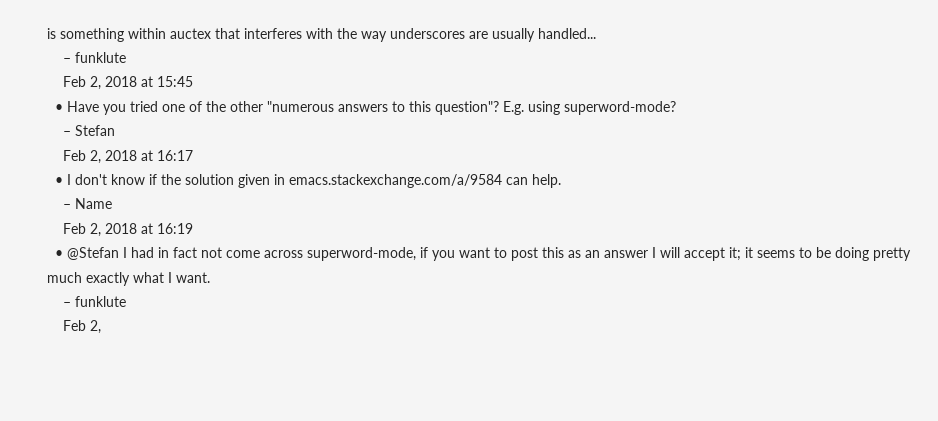is something within auctex that interferes with the way underscores are usually handled...
    – funklute
    Feb 2, 2018 at 15:45
  • Have you tried one of the other "numerous answers to this question"? E.g. using superword-mode?
    – Stefan
    Feb 2, 2018 at 16:17
  • I don't know if the solution given in emacs.stackexchange.com/a/9584 can help.
    – Name
    Feb 2, 2018 at 16:19
  • @Stefan I had in fact not come across superword-mode, if you want to post this as an answer I will accept it; it seems to be doing pretty much exactly what I want.
    – funklute
    Feb 2,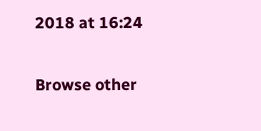2018 at 16:24


Browse other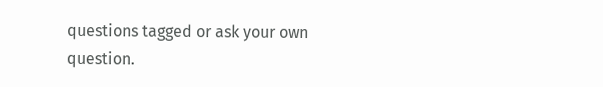questions tagged or ask your own question.